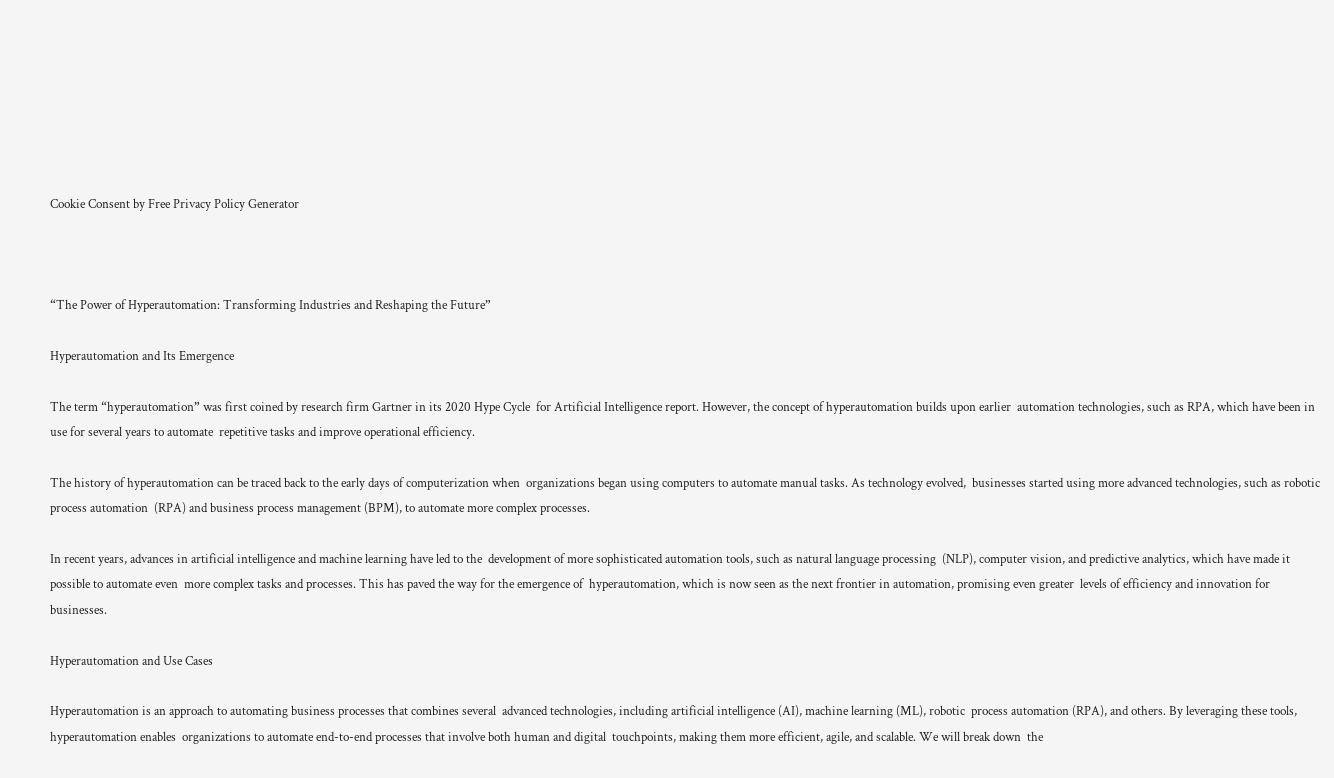Cookie Consent by Free Privacy Policy Generator



“The Power of Hyperautomation: Transforming Industries and Reshaping the Future”

Hyperautomation and Its Emergence

The term “hyperautomation” was first coined by research firm Gartner in its 2020 Hype Cycle  for Artificial Intelligence report. However, the concept of hyperautomation builds upon earlier  automation technologies, such as RPA, which have been in use for several years to automate  repetitive tasks and improve operational efficiency.

The history of hyperautomation can be traced back to the early days of computerization when  organizations began using computers to automate manual tasks. As technology evolved,  businesses started using more advanced technologies, such as robotic process automation  (RPA) and business process management (BPM), to automate more complex processes.

In recent years, advances in artificial intelligence and machine learning have led to the  development of more sophisticated automation tools, such as natural language processing  (NLP), computer vision, and predictive analytics, which have made it possible to automate even  more complex tasks and processes. This has paved the way for the emergence of  hyperautomation, which is now seen as the next frontier in automation, promising even greater  levels of efficiency and innovation for businesses.

Hyperautomation and Use Cases

Hyperautomation is an approach to automating business processes that combines several  advanced technologies, including artificial intelligence (AI), machine learning (ML), robotic  process automation (RPA), and others. By leveraging these tools, hyperautomation enables  organizations to automate end-to-end processes that involve both human and digital  touchpoints, making them more efficient, agile, and scalable. We will break down  the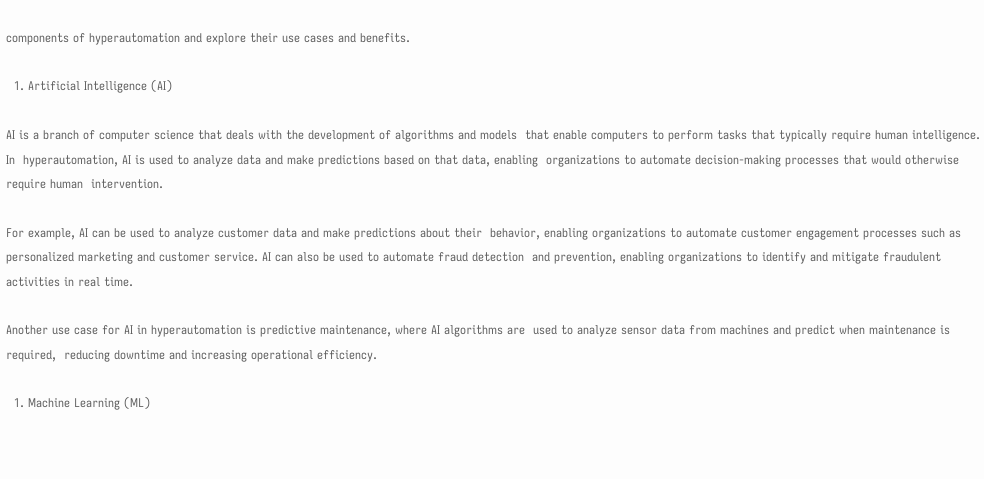components of hyperautomation and explore their use cases and benefits.

  1. Artificial Intelligence (AI)

AI is a branch of computer science that deals with the development of algorithms and models  that enable computers to perform tasks that typically require human intelligence. In  hyperautomation, AI is used to analyze data and make predictions based on that data, enabling  organizations to automate decision-making processes that would otherwise require human  intervention.

For example, AI can be used to analyze customer data and make predictions about their  behavior, enabling organizations to automate customer engagement processes such as  personalized marketing and customer service. AI can also be used to automate fraud detection  and prevention, enabling organizations to identify and mitigate fraudulent activities in real time.

Another use case for AI in hyperautomation is predictive maintenance, where AI algorithms are  used to analyze sensor data from machines and predict when maintenance is required,  reducing downtime and increasing operational efficiency.

  1. Machine Learning (ML)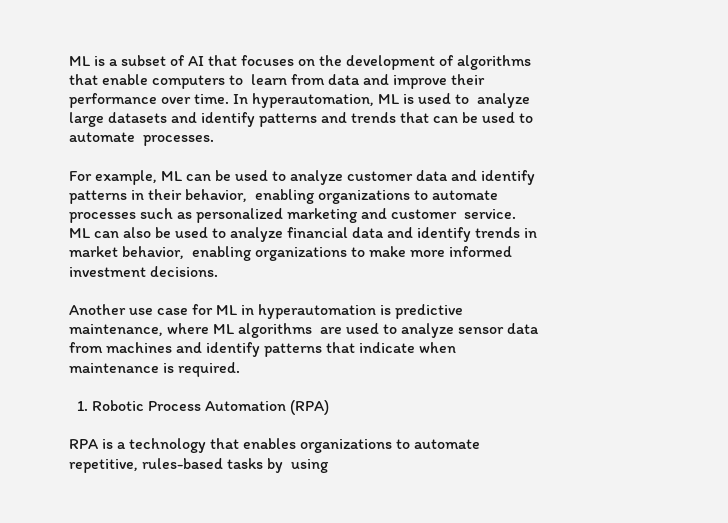ML is a subset of AI that focuses on the development of algorithms that enable computers to  learn from data and improve their performance over time. In hyperautomation, ML is used to  analyze large datasets and identify patterns and trends that can be used to automate  processes.

For example, ML can be used to analyze customer data and identify patterns in their behavior,  enabling organizations to automate processes such as personalized marketing and customer  service. ML can also be used to analyze financial data and identify trends in market behavior,  enabling organizations to make more informed investment decisions.

Another use case for ML in hyperautomation is predictive maintenance, where ML algorithms  are used to analyze sensor data from machines and identify patterns that indicate when  maintenance is required.

  1. Robotic Process Automation (RPA)

RPA is a technology that enables organizations to automate repetitive, rules-based tasks by  using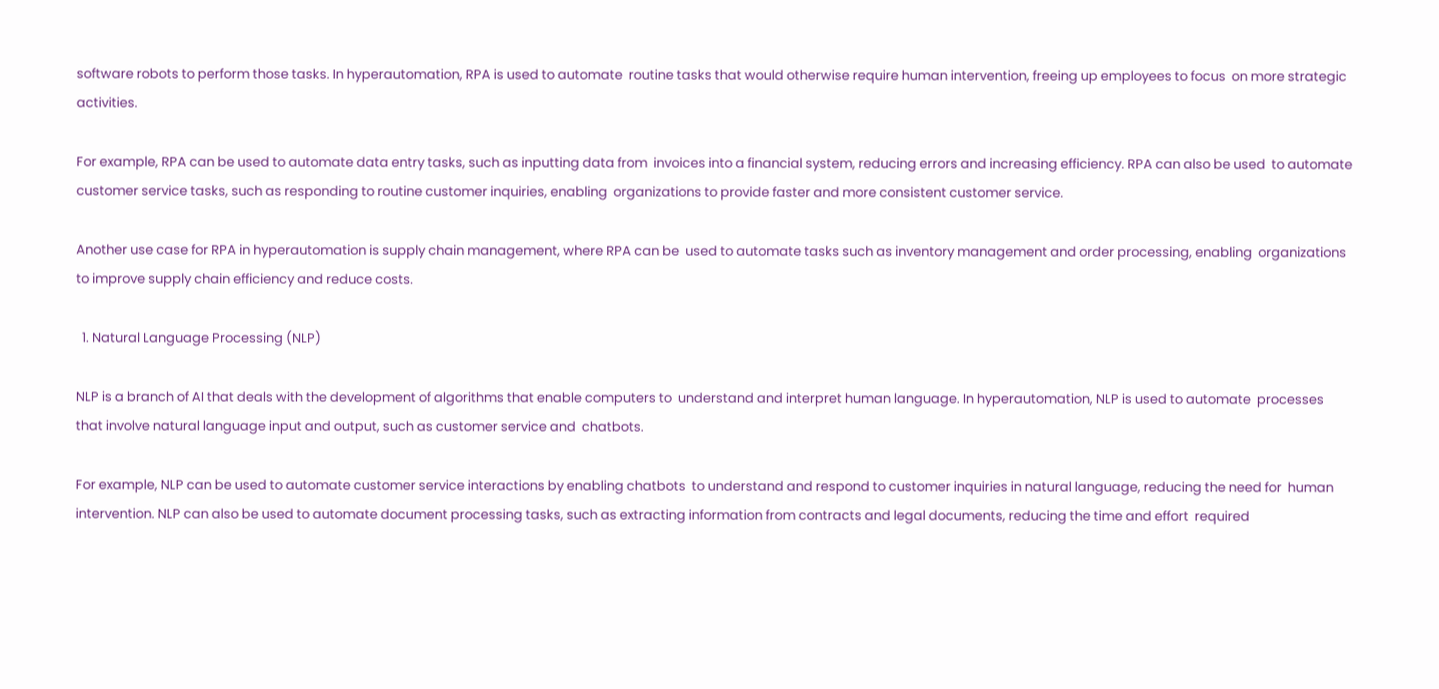software robots to perform those tasks. In hyperautomation, RPA is used to automate  routine tasks that would otherwise require human intervention, freeing up employees to focus  on more strategic activities.

For example, RPA can be used to automate data entry tasks, such as inputting data from  invoices into a financial system, reducing errors and increasing efficiency. RPA can also be used  to automate customer service tasks, such as responding to routine customer inquiries, enabling  organizations to provide faster and more consistent customer service.

Another use case for RPA in hyperautomation is supply chain management, where RPA can be  used to automate tasks such as inventory management and order processing, enabling  organizations to improve supply chain efficiency and reduce costs.

  1. Natural Language Processing (NLP)

NLP is a branch of AI that deals with the development of algorithms that enable computers to  understand and interpret human language. In hyperautomation, NLP is used to automate  processes that involve natural language input and output, such as customer service and  chatbots.

For example, NLP can be used to automate customer service interactions by enabling chatbots  to understand and respond to customer inquiries in natural language, reducing the need for  human intervention. NLP can also be used to automate document processing tasks, such as extracting information from contracts and legal documents, reducing the time and effort  required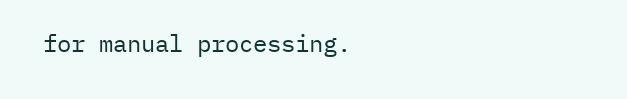for manual processing.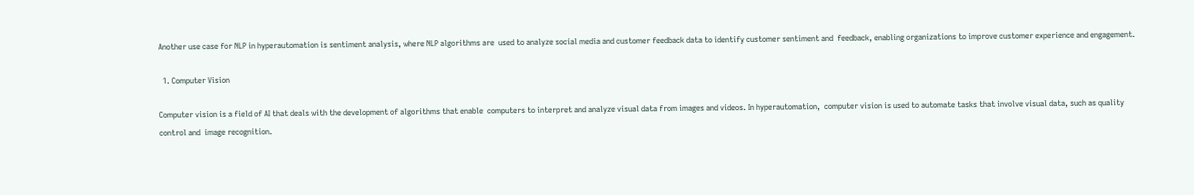Another use case for NLP in hyperautomation is sentiment analysis, where NLP algorithms are  used to analyze social media and customer feedback data to identify customer sentiment and  feedback, enabling organizations to improve customer experience and engagement.

  1. Computer Vision

Computer vision is a field of AI that deals with the development of algorithms that enable  computers to interpret and analyze visual data from images and videos. In hyperautomation,  computer vision is used to automate tasks that involve visual data, such as quality control and  image recognition.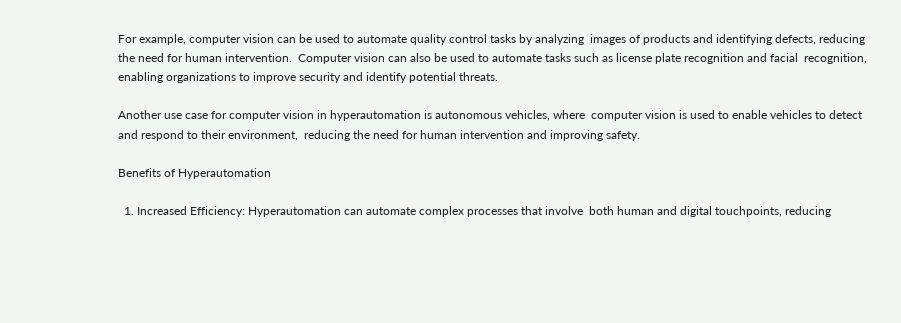For example, computer vision can be used to automate quality control tasks by analyzing  images of products and identifying defects, reducing the need for human intervention.  Computer vision can also be used to automate tasks such as license plate recognition and facial  recognition, enabling organizations to improve security and identify potential threats.

Another use case for computer vision in hyperautomation is autonomous vehicles, where  computer vision is used to enable vehicles to detect and respond to their environment,  reducing the need for human intervention and improving safety.

Benefits of Hyperautomation

  1. Increased Efficiency: Hyperautomation can automate complex processes that involve  both human and digital touchpoints, reducing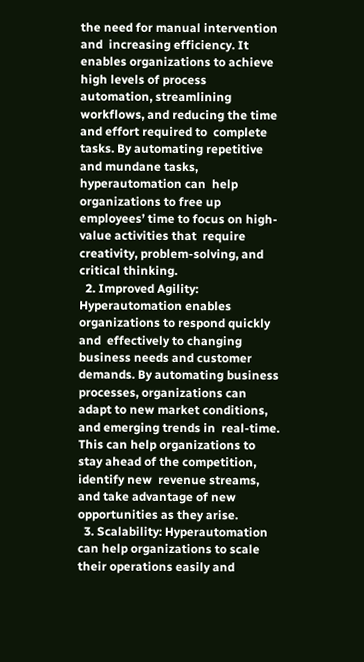the need for manual intervention and  increasing efficiency. It enables organizations to achieve high levels of process  automation, streamlining workflows, and reducing the time and effort required to  complete tasks. By automating repetitive and mundane tasks, hyperautomation can  help organizations to free up employees’ time to focus on high-value activities that  require creativity, problem-solving, and critical thinking.
  2. Improved Agility: Hyperautomation enables organizations to respond quickly and  effectively to changing business needs and customer demands. By automating business  processes, organizations can adapt to new market conditions, and emerging trends in  real-time. This can help organizations to stay ahead of the competition, identify new  revenue streams, and take advantage of new opportunities as they arise.
  3. Scalability: Hyperautomation can help organizations to scale their operations easily and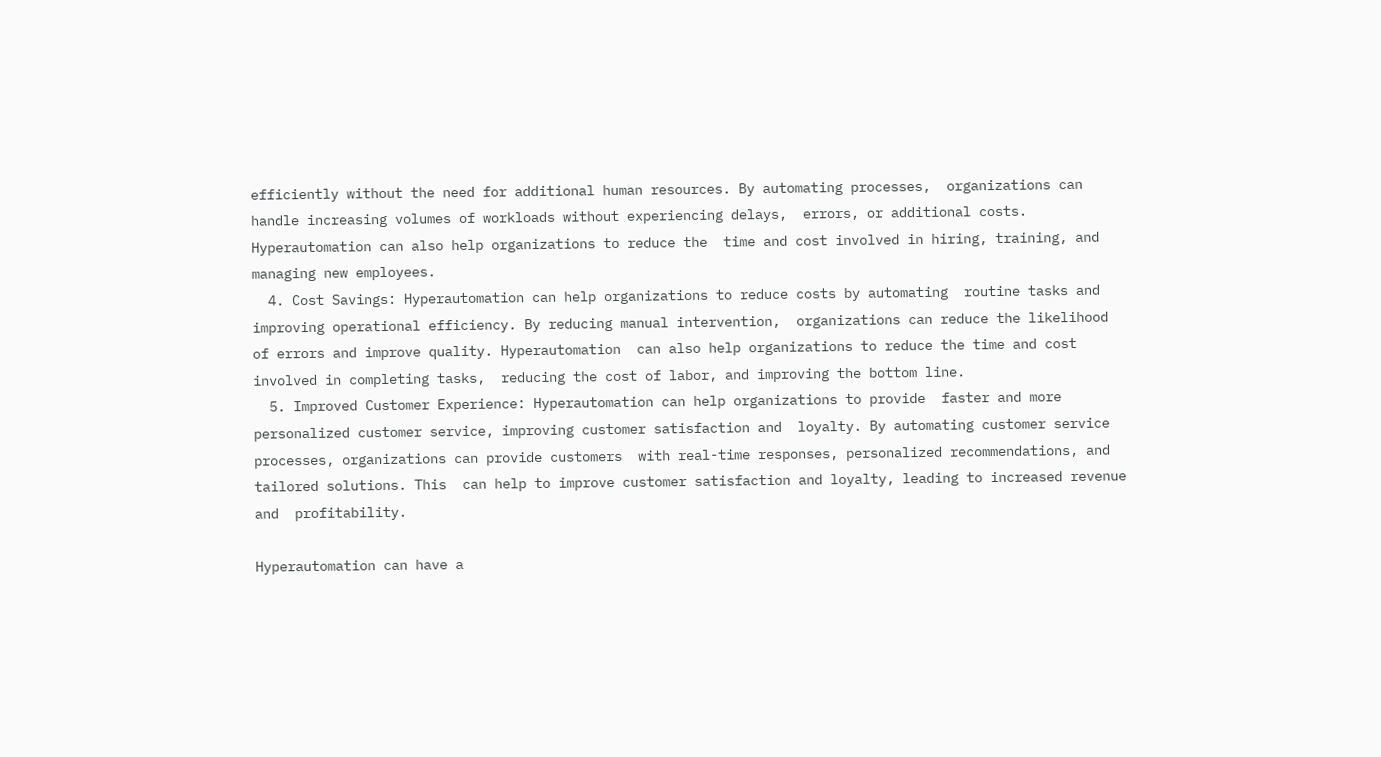efficiently without the need for additional human resources. By automating processes,  organizations can handle increasing volumes of workloads without experiencing delays,  errors, or additional costs. Hyperautomation can also help organizations to reduce the  time and cost involved in hiring, training, and managing new employees.
  4. Cost Savings: Hyperautomation can help organizations to reduce costs by automating  routine tasks and improving operational efficiency. By reducing manual intervention,  organizations can reduce the likelihood of errors and improve quality. Hyperautomation  can also help organizations to reduce the time and cost involved in completing tasks,  reducing the cost of labor, and improving the bottom line.
  5. Improved Customer Experience: Hyperautomation can help organizations to provide  faster and more personalized customer service, improving customer satisfaction and  loyalty. By automating customer service processes, organizations can provide customers  with real-time responses, personalized recommendations, and tailored solutions. This  can help to improve customer satisfaction and loyalty, leading to increased revenue and  profitability.

Hyperautomation can have a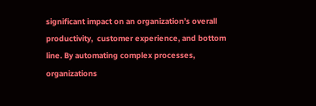significant impact on an organization’s overall productivity,  customer experience, and bottom line. By automating complex processes, organizations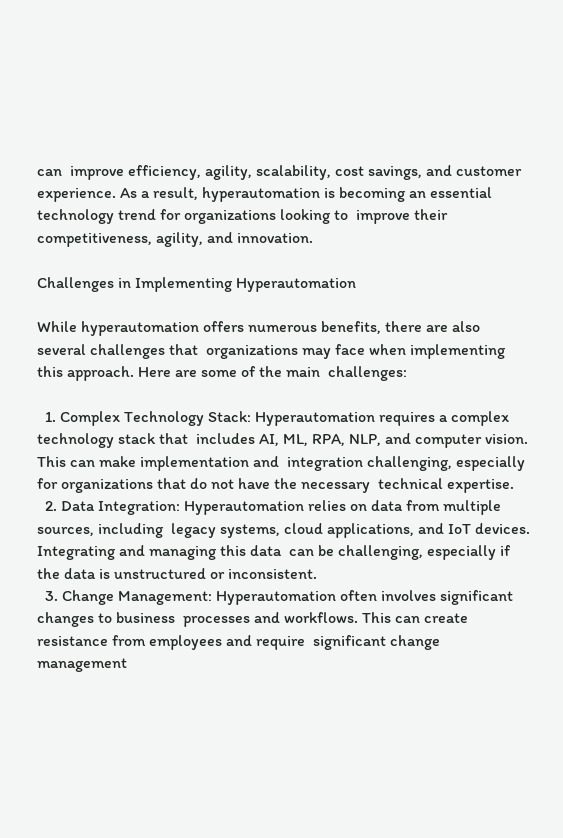can  improve efficiency, agility, scalability, cost savings, and customer experience. As a result, hyperautomation is becoming an essential technology trend for organizations looking to  improve their competitiveness, agility, and innovation.

Challenges in Implementing Hyperautomation

While hyperautomation offers numerous benefits, there are also several challenges that  organizations may face when implementing this approach. Here are some of the main  challenges:

  1. Complex Technology Stack: Hyperautomation requires a complex technology stack that  includes AI, ML, RPA, NLP, and computer vision. This can make implementation and  integration challenging, especially for organizations that do not have the necessary  technical expertise.
  2. Data Integration: Hyperautomation relies on data from multiple sources, including  legacy systems, cloud applications, and IoT devices. Integrating and managing this data  can be challenging, especially if the data is unstructured or inconsistent.
  3. Change Management: Hyperautomation often involves significant changes to business  processes and workflows. This can create resistance from employees and require  significant change management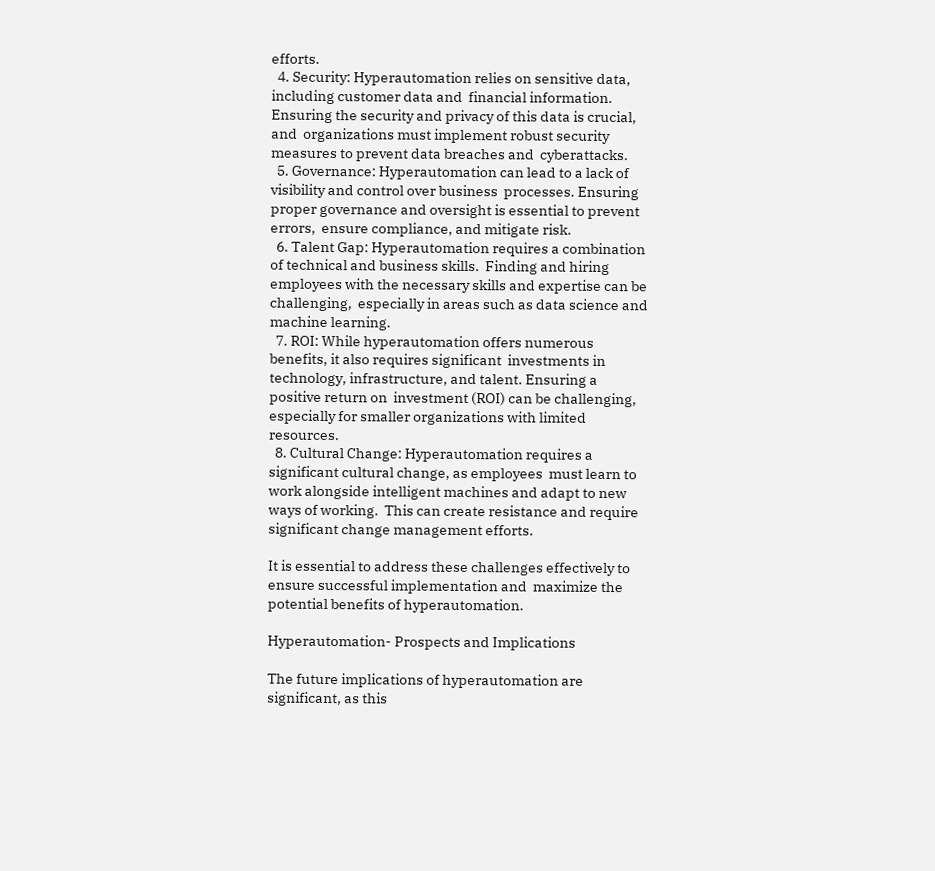efforts.
  4. Security: Hyperautomation relies on sensitive data, including customer data and  financial information. Ensuring the security and privacy of this data is crucial, and  organizations must implement robust security measures to prevent data breaches and  cyberattacks.
  5. Governance: Hyperautomation can lead to a lack of visibility and control over business  processes. Ensuring proper governance and oversight is essential to prevent errors,  ensure compliance, and mitigate risk.
  6. Talent Gap: Hyperautomation requires a combination of technical and business skills.  Finding and hiring employees with the necessary skills and expertise can be challenging,  especially in areas such as data science and machine learning.
  7. ROI: While hyperautomation offers numerous benefits, it also requires significant  investments in technology, infrastructure, and talent. Ensuring a positive return on  investment (ROI) can be challenging, especially for smaller organizations with limited  resources.
  8. Cultural Change: Hyperautomation requires a significant cultural change, as employees  must learn to work alongside intelligent machines and adapt to new ways of working.  This can create resistance and require significant change management efforts.

It is essential to address these challenges effectively to ensure successful implementation and  maximize the potential benefits of hyperautomation.

Hyperautomation- Prospects and Implications

The future implications of hyperautomation are significant, as this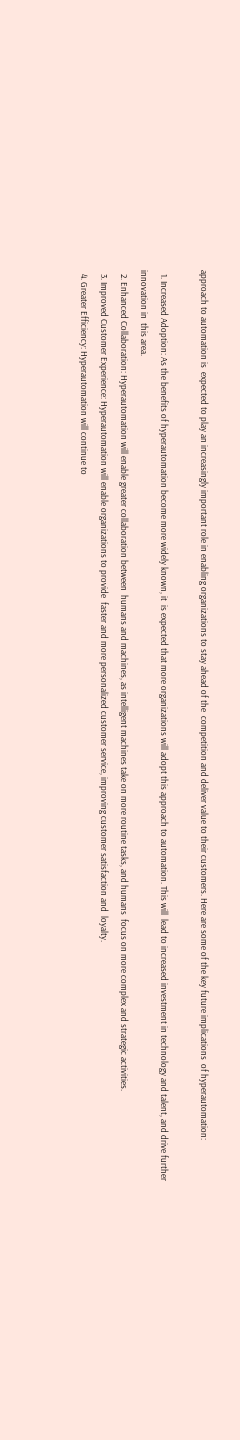approach to automation is  expected to play an increasingly important role in enabling organizations to stay ahead of the  competition and deliver value to their customers. Here are some of the key future implications  of hyperautomation:

  1. Increased Adoption: As the benefits of hyperautomation become more widely known, it  is expected that more organizations will adopt this approach to automation. This will  lead to increased investment in technology and talent, and drive further innovation in  this area.
  2. Enhanced Collaboration: Hyperautomation will enable greater collaboration between  humans and machines, as intelligent machines take on more routine tasks, and humans  focus on more complex and strategic activities.
  3. Improved Customer Experience: Hyperautomation will enable organizations to provide  faster and more personalized customer service, improving customer satisfaction and  loyalty.
  4. Greater Efficiency: Hyperautomation will continue to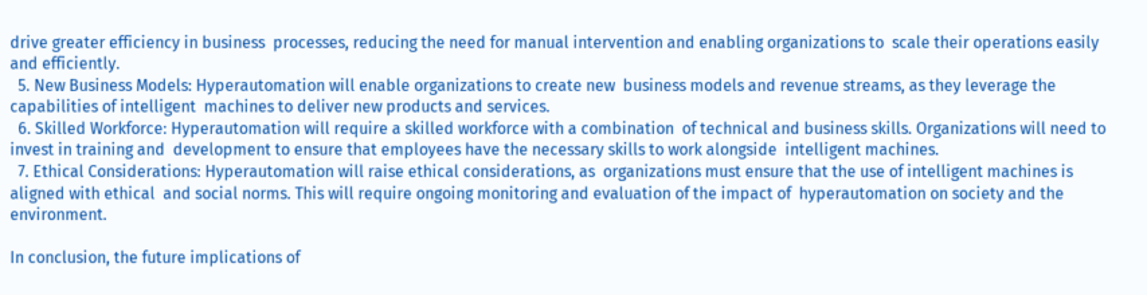drive greater efficiency in business  processes, reducing the need for manual intervention and enabling organizations to  scale their operations easily and efficiently.
  5. New Business Models: Hyperautomation will enable organizations to create new  business models and revenue streams, as they leverage the capabilities of intelligent  machines to deliver new products and services.
  6. Skilled Workforce: Hyperautomation will require a skilled workforce with a combination  of technical and business skills. Organizations will need to invest in training and  development to ensure that employees have the necessary skills to work alongside  intelligent machines.
  7. Ethical Considerations: Hyperautomation will raise ethical considerations, as  organizations must ensure that the use of intelligent machines is aligned with ethical  and social norms. This will require ongoing monitoring and evaluation of the impact of  hyperautomation on society and the environment.

In conclusion, the future implications of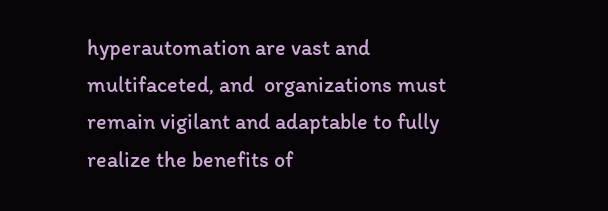hyperautomation are vast and multifaceted, and  organizations must remain vigilant and adaptable to fully realize the benefits of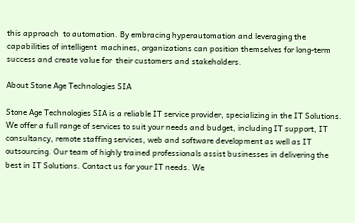this approach  to automation. By embracing hyperautomation and leveraging the capabilities of intelligent  machines, organizations can position themselves for long-term success and create value for  their customers and stakeholders.

About Stone Age Technologies SIA

Stone Age Technologies SIA is a reliable IT service provider, specializing in the IT Solutions. We offer a full range of services to suit your needs and budget, including IT support, IT consultancy, remote staffing services, web and software development as well as IT outsourcing. Our team of highly trained professionals assist businesses in delivering the best in IT Solutions. Contact us for your IT needs. We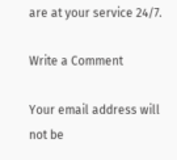are at your service 24/7.

Write a Comment

Your email address will not be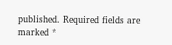published. Required fields are marked *